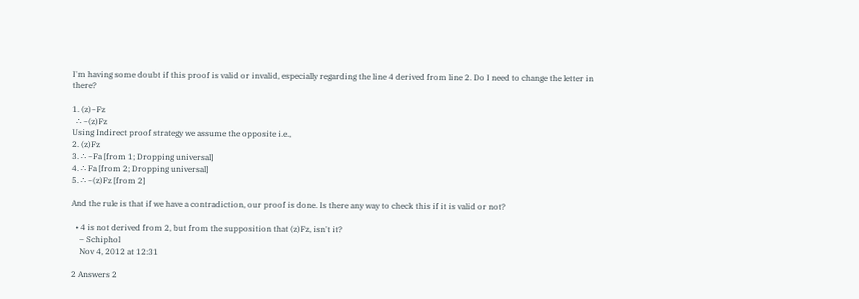I'm having some doubt if this proof is valid or invalid, especially regarding the line 4 derived from line 2. Do I need to change the letter in there?

1. (z)~Fz
  ∴ ~(z)Fz
Using Indirect proof strategy we assume the opposite i.e.,
2. (z)Fz
3. ∴ ~Fa [from 1; Dropping universal]
4. ∴ Fa [from 2; Dropping universal]
5. ∴ ~(z)Fz [from 2]

And the rule is that if we have a contradiction, our proof is done. Is there any way to check this if it is valid or not?

  • 4 is not derived from 2, but from the supposition that (z)Fz, isn't it?
    – Schiphol
    Nov 4, 2012 at 12:31

2 Answers 2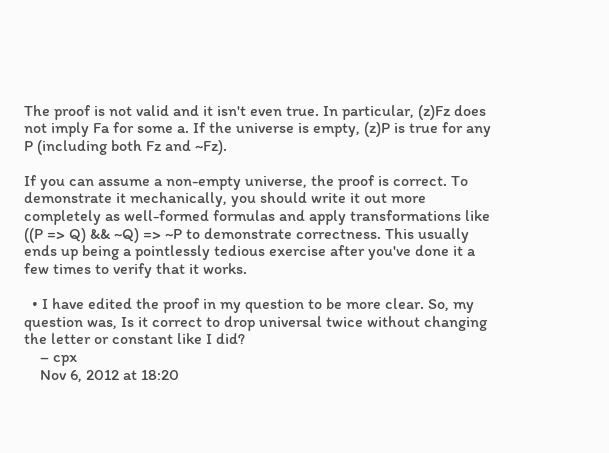The proof is not valid and it isn't even true. In particular, (z)Fz does not imply Fa for some a. If the universe is empty, (z)P is true for any P (including both Fz and ~Fz).

If you can assume a non-empty universe, the proof is correct. To demonstrate it mechanically, you should write it out more completely as well-formed formulas and apply transformations like ((P => Q) && ~Q) => ~P to demonstrate correctness. This usually ends up being a pointlessly tedious exercise after you've done it a few times to verify that it works.

  • I have edited the proof in my question to be more clear. So, my question was, Is it correct to drop universal twice without changing the letter or constant like I did?
    – cpx
    Nov 6, 2012 at 18:20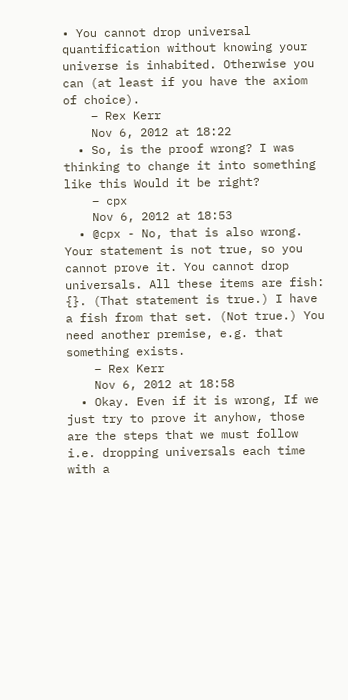• You cannot drop universal quantification without knowing your universe is inhabited. Otherwise you can (at least if you have the axiom of choice).
    – Rex Kerr
    Nov 6, 2012 at 18:22
  • So, is the proof wrong? I was thinking to change it into something like this Would it be right?
    – cpx
    Nov 6, 2012 at 18:53
  • @cpx - No, that is also wrong. Your statement is not true, so you cannot prove it. You cannot drop universals. All these items are fish: {}. (That statement is true.) I have a fish from that set. (Not true.) You need another premise, e.g. that something exists.
    – Rex Kerr
    Nov 6, 2012 at 18:58
  • Okay. Even if it is wrong, If we just try to prove it anyhow, those are the steps that we must follow i.e. dropping universals each time with a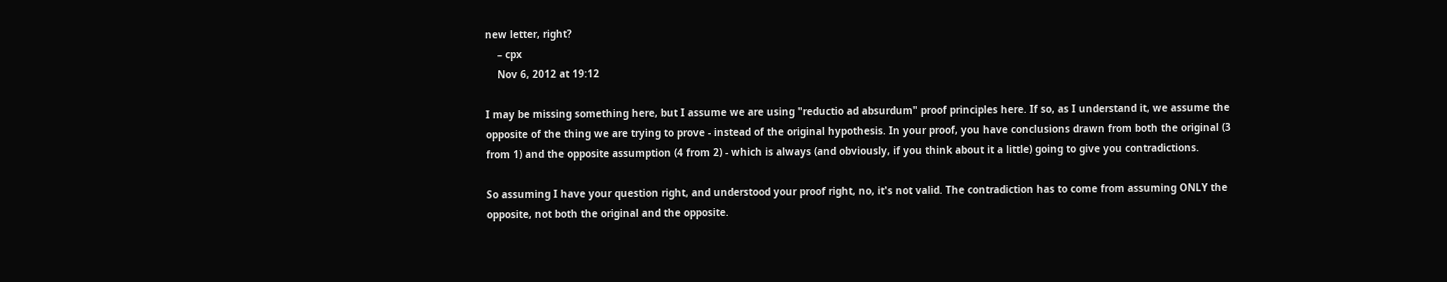new letter, right?
    – cpx
    Nov 6, 2012 at 19:12

I may be missing something here, but I assume we are using "reductio ad absurdum" proof principles here. If so, as I understand it, we assume the opposite of the thing we are trying to prove - instead of the original hypothesis. In your proof, you have conclusions drawn from both the original (3 from 1) and the opposite assumption (4 from 2) - which is always (and obviously, if you think about it a little) going to give you contradictions.

So assuming I have your question right, and understood your proof right, no, it's not valid. The contradiction has to come from assuming ONLY the opposite, not both the original and the opposite.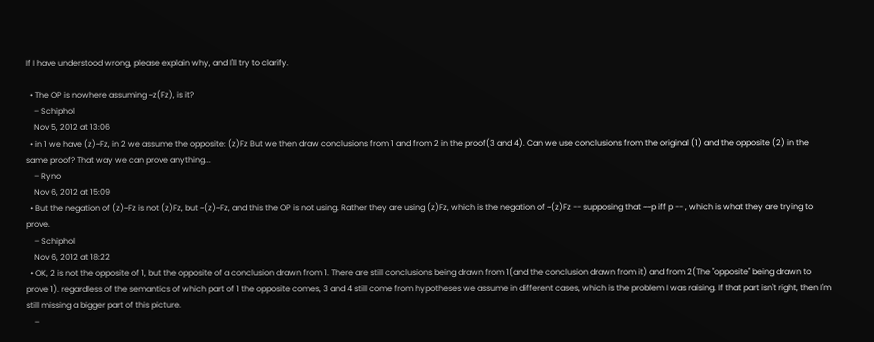If I have understood wrong, please explain why, and I'll try to clarify.

  • The OP is nowhere assuming ~z(Fz), is it?
    – Schiphol
    Nov 5, 2012 at 13:06
  • in 1 we have (z)~Fz, in 2 we assume the opposite: (z)Fz But we then draw conclusions from 1 and from 2 in the proof(3 and 4). Can we use conclusions from the original (1) and the opposite (2) in the same proof? That way we can prove anything...
    – Ryno
    Nov 6, 2012 at 15:09
  • But the negation of (z)~Fz is not (z)Fz, but ~(z)~Fz, and this the OP is not using. Rather they are using (z)Fz, which is the negation of ~(z)Fz -- supposing that ~~p iff p -- , which is what they are trying to prove.
    – Schiphol
    Nov 6, 2012 at 18:22
  • OK, 2 is not the opposite of 1, but the opposite of a conclusion drawn from 1. There are still conclusions being drawn from 1(and the conclusion drawn from it) and from 2(The "opposite" being drawn to prove 1). regardless of the semantics of which part of 1 the opposite comes, 3 and 4 still come from hypotheses we assume in different cases, which is the problem I was raising. If that part isn't right, then I'm still missing a bigger part of this picture.
    –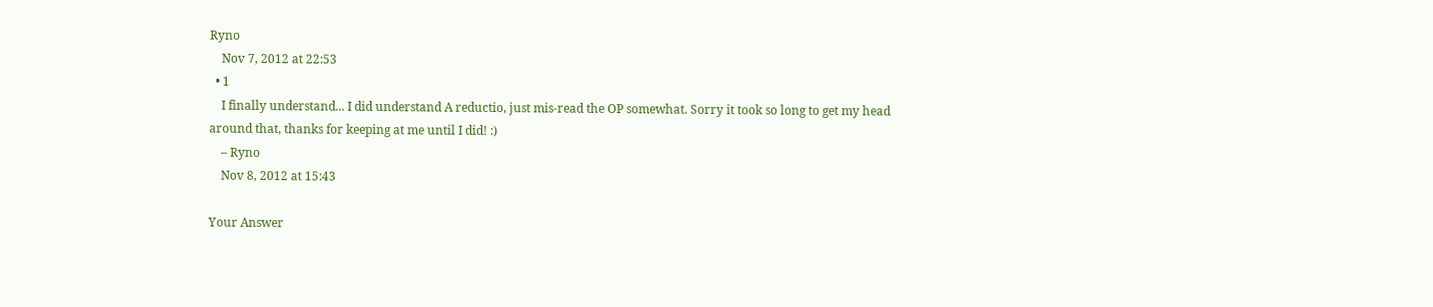Ryno
    Nov 7, 2012 at 22:53
  • 1
    I finally understand... I did understand A reductio, just mis-read the OP somewhat. Sorry it took so long to get my head around that, thanks for keeping at me until I did! :)
    – Ryno
    Nov 8, 2012 at 15:43

Your Answer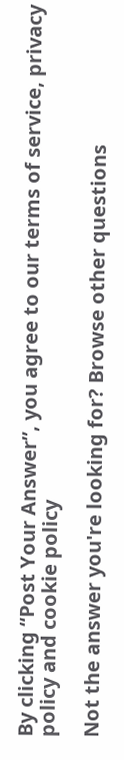By clicking “Post Your Answer”, you agree to our terms of service, privacy policy and cookie policy

Not the answer you're looking for? Browse other questions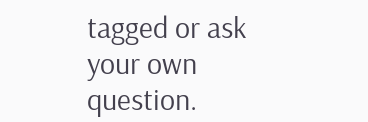tagged or ask your own question.